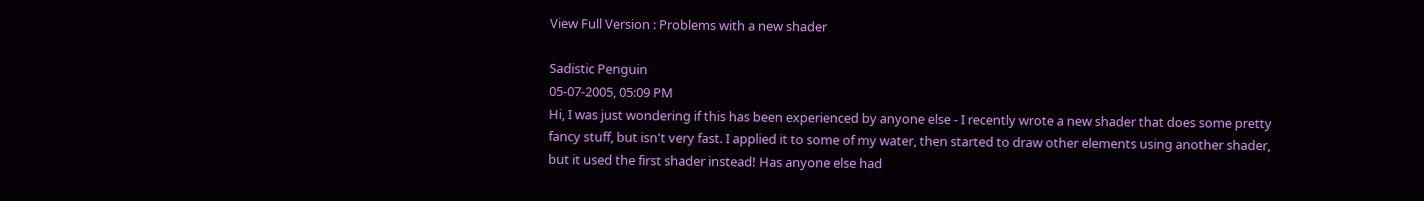View Full Version : Problems with a new shader

Sadistic Penguin
05-07-2005, 05:09 PM
Hi, I was just wondering if this has been experienced by anyone else - I recently wrote a new shader that does some pretty fancy stuff, but isn't very fast. I applied it to some of my water, then started to draw other elements using another shader, but it used the first shader instead! Has anyone else had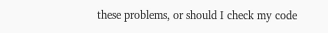these problems, or should I check my code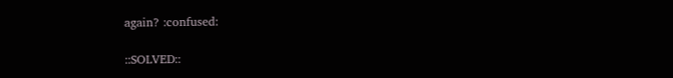again? :confused:

::SOLVED::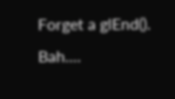Forget a glEnd(). Bah....